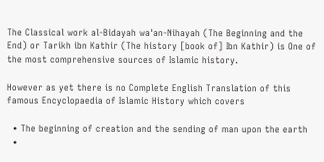The Classical work al-Bidayah wa'an-Nihayah (The Beginning and the End) or Tarikh ibn Kathir (The history [book of] Ibn Kathir) is One of the most comprehensive sources of Islamic history.

However as yet there is no Complete English Translation of this famous Encyclopaedia of Islamic History which covers

  • The beginning of creation and the sending of man upon the earth
  •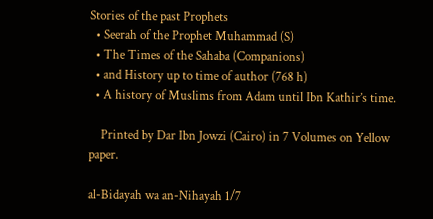Stories of the past Prophets
  • Seerah of the Prophet Muhammad (S)
  • The Times of the Sahaba (Companions)
  • and History up to time of author (768 h)
  • A history of Muslims from Adam until Ibn Kathir’s time.

    Printed by Dar Ibn Jowzi (Cairo) in 7 Volumes on Yellow paper.

al-Bidayah wa an-Nihayah 1/7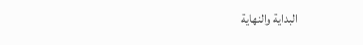البداية والنهاية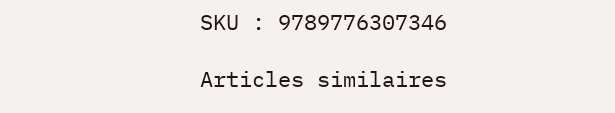SKU : 9789776307346

Articles similaires